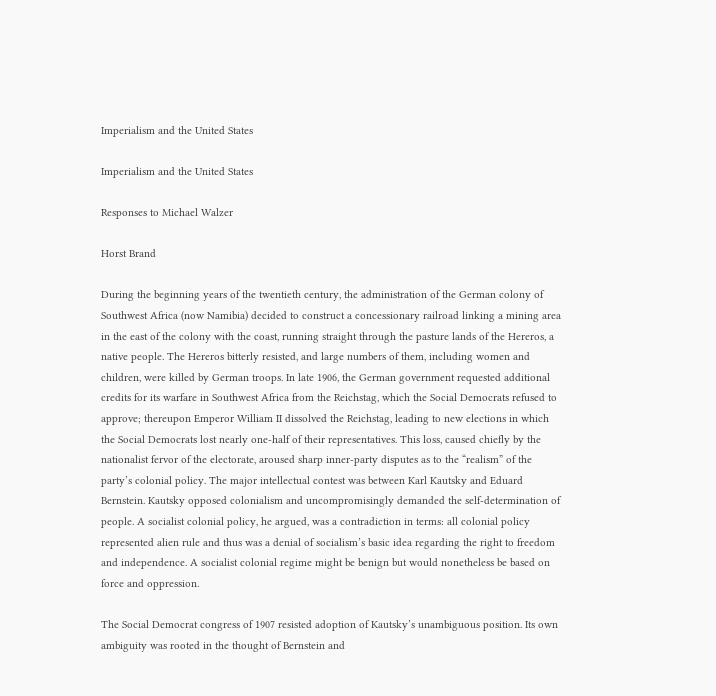Imperialism and the United States

Imperialism and the United States

Responses to Michael Walzer

Horst Brand

During the beginning years of the twentieth century, the administration of the German colony of Southwest Africa (now Namibia) decided to construct a concessionary railroad linking a mining area in the east of the colony with the coast, running straight through the pasture lands of the Hereros, a native people. The Hereros bitterly resisted, and large numbers of them, including women and children, were killed by German troops. In late 1906, the German government requested additional credits for its warfare in Southwest Africa from the Reichstag, which the Social Democrats refused to approve; thereupon Emperor William II dissolved the Reichstag, leading to new elections in which the Social Democrats lost nearly one-half of their representatives. This loss, caused chiefly by the nationalist fervor of the electorate, aroused sharp inner-party disputes as to the “realism” of the party’s colonial policy. The major intellectual contest was between Karl Kautsky and Eduard Bernstein. Kautsky opposed colonialism and uncompromisingly demanded the self-determination of people. A socialist colonial policy, he argued, was a contradiction in terms: all colonial policy represented alien rule and thus was a denial of socialism’s basic idea regarding the right to freedom and independence. A socialist colonial regime might be benign but would nonetheless be based on force and oppression.

The Social Democrat congress of 1907 resisted adoption of Kautsky’s unambiguous position. Its own ambiguity was rooted in the thought of Bernstein and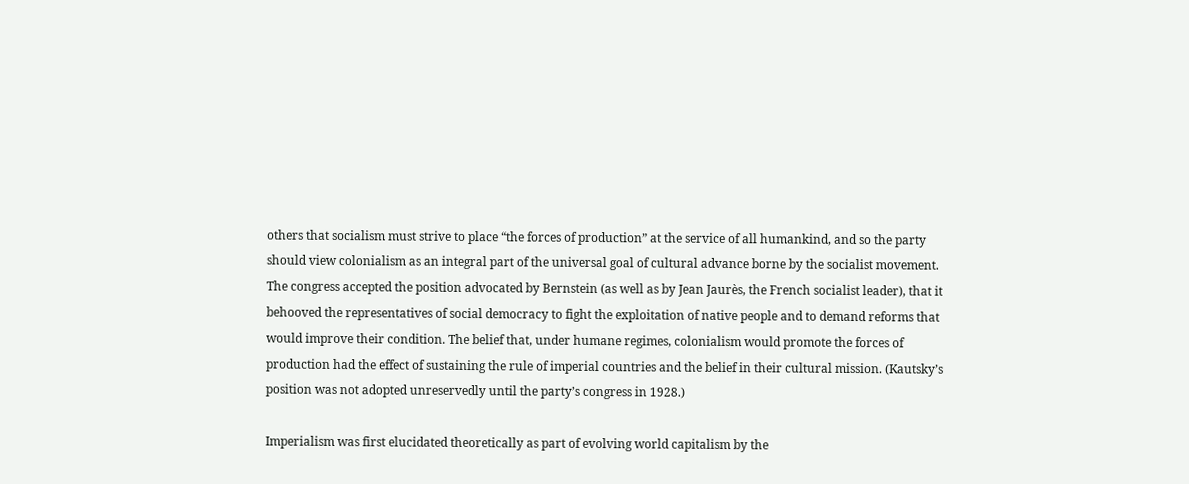others that socialism must strive to place “the forces of production” at the service of all humankind, and so the party should view colonialism as an integral part of the universal goal of cultural advance borne by the socialist movement. The congress accepted the position advocated by Bernstein (as well as by Jean Jaurès, the French socialist leader), that it behooved the representatives of social democracy to fight the exploitation of native people and to demand reforms that would improve their condition. The belief that, under humane regimes, colonialism would promote the forces of production had the effect of sustaining the rule of imperial countries and the belief in their cultural mission. (Kautsky’s position was not adopted unreservedly until the party’s congress in 1928.)

Imperialism was first elucidated theoretically as part of evolving world capitalism by the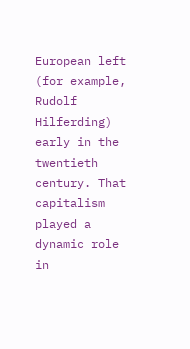European left (for example, Rudolf Hilferding) early in the twentieth century. That capitalism played a dynamic role in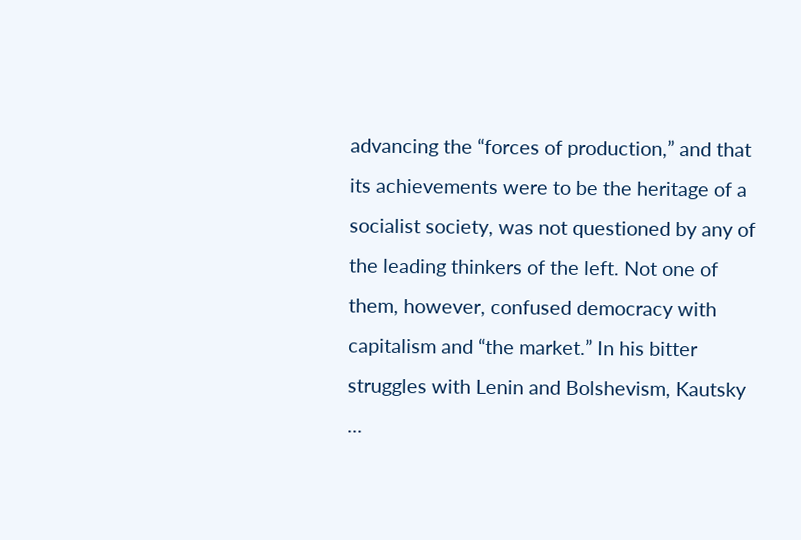advancing the “forces of production,” and that its achievements were to be the heritage of a socialist society, was not questioned by any of the leading thinkers of the left. Not one of them, however, confused democracy with capitalism and “the market.” In his bitter struggles with Lenin and Bolshevism, Kautsky ...